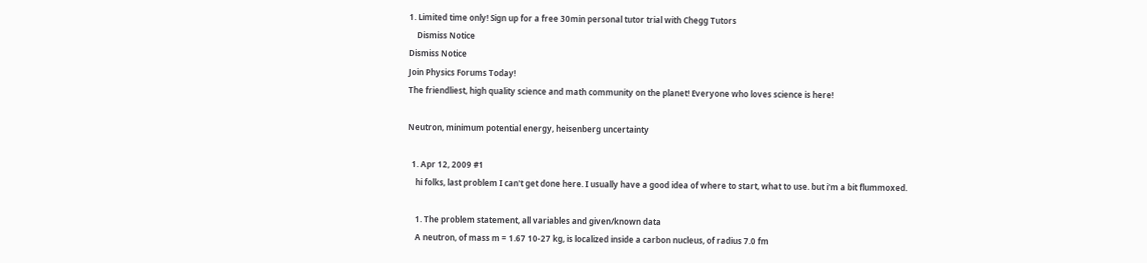1. Limited time only! Sign up for a free 30min personal tutor trial with Chegg Tutors
    Dismiss Notice
Dismiss Notice
Join Physics Forums Today!
The friendliest, high quality science and math community on the planet! Everyone who loves science is here!

Neutron, minimum potential energy, heisenberg uncertainty

  1. Apr 12, 2009 #1
    hi folks, last problem I can't get done here. I usually have a good idea of where to start, what to use. but i'm a bit flummoxed.

    1. The problem statement, all variables and given/known data
    A neutron, of mass m = 1.67 10-27 kg, is localized inside a carbon nucleus, of radius 7.0 fm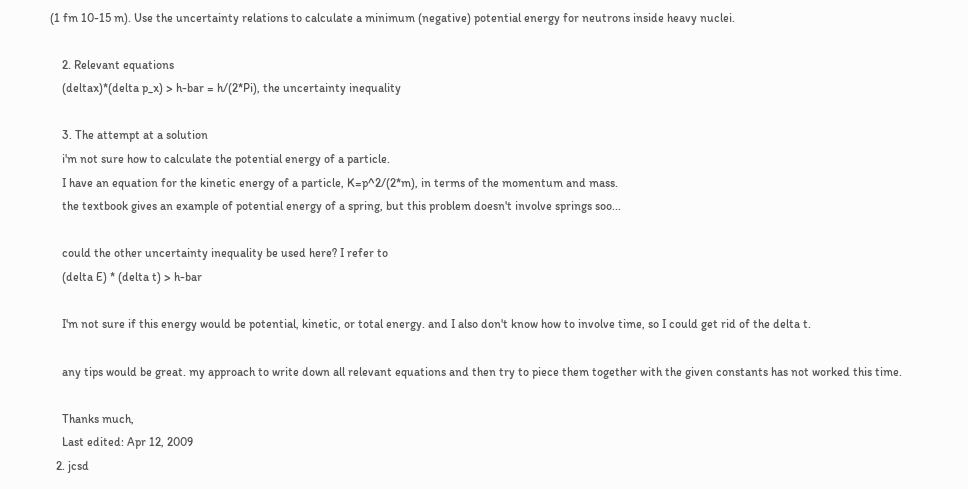(1 fm 10-15 m). Use the uncertainty relations to calculate a minimum (negative) potential energy for neutrons inside heavy nuclei.

    2. Relevant equations
    (deltax)*(delta p_x) > h-bar = h/(2*Pi), the uncertainty inequality

    3. The attempt at a solution
    i'm not sure how to calculate the potential energy of a particle.
    I have an equation for the kinetic energy of a particle, K=p^2/(2*m), in terms of the momentum and mass.
    the textbook gives an example of potential energy of a spring, but this problem doesn't involve springs soo...

    could the other uncertainty inequality be used here? I refer to
    (delta E) * (delta t) > h-bar

    I'm not sure if this energy would be potential, kinetic, or total energy. and I also don't know how to involve time, so I could get rid of the delta t.

    any tips would be great. my approach to write down all relevant equations and then try to piece them together with the given constants has not worked this time.

    Thanks much,
    Last edited: Apr 12, 2009
  2. jcsd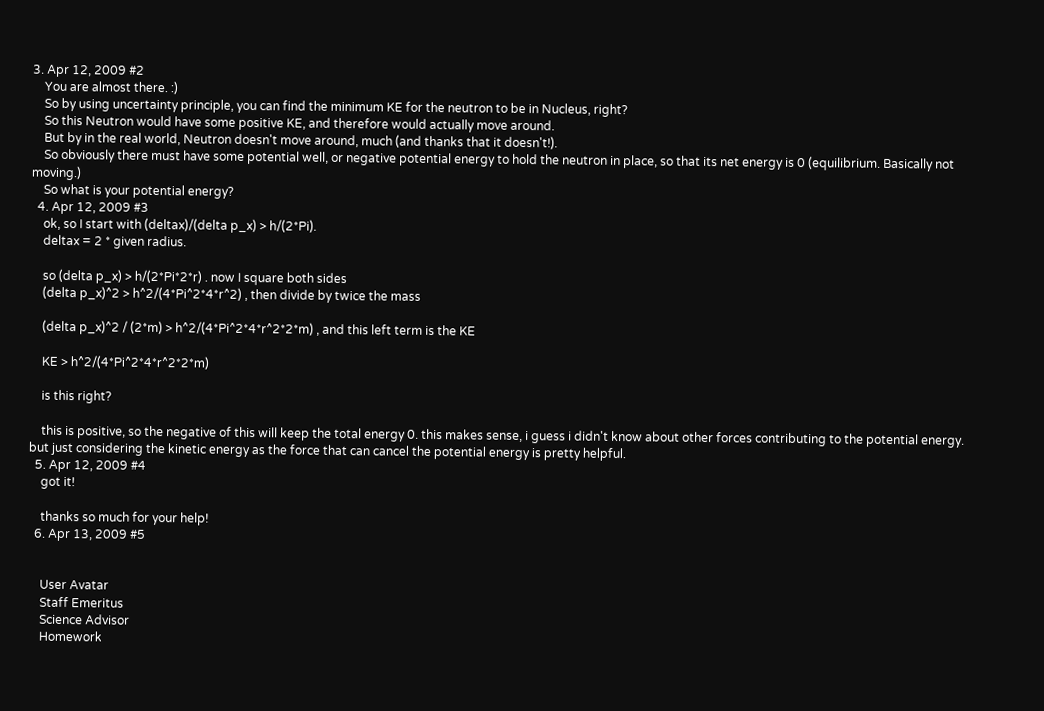3. Apr 12, 2009 #2
    You are almost there. :)
    So by using uncertainty principle, you can find the minimum KE for the neutron to be in Nucleus, right?
    So this Neutron would have some positive KE, and therefore would actually move around.
    But by in the real world, Neutron doesn't move around, much (and thanks that it doesn't!).
    So obviously there must have some potential well, or negative potential energy to hold the neutron in place, so that its net energy is 0 (equilibrium. Basically not moving.)
    So what is your potential energy?
  4. Apr 12, 2009 #3
    ok, so I start with (deltax)/(delta p_x) > h/(2*Pi).
    deltax = 2 * given radius.

    so (delta p_x) > h/(2*Pi*2*r) . now I square both sides
    (delta p_x)^2 > h^2/(4*Pi^2*4*r^2) , then divide by twice the mass

    (delta p_x)^2 / (2*m) > h^2/(4*Pi^2*4*r^2*2*m) , and this left term is the KE

    KE > h^2/(4*Pi^2*4*r^2*2*m)

    is this right?

    this is positive, so the negative of this will keep the total energy 0. this makes sense, i guess i didn't know about other forces contributing to the potential energy. but just considering the kinetic energy as the force that can cancel the potential energy is pretty helpful.
  5. Apr 12, 2009 #4
    got it!

    thanks so much for your help!
  6. Apr 13, 2009 #5


    User Avatar
    Staff Emeritus
    Science Advisor
    Homework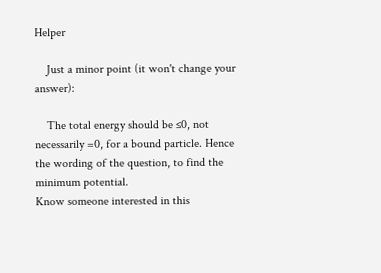Helper

    Just a minor point (it won't change your answer):

    The total energy should be ≤0, not necessarily =0, for a bound particle. Hence the wording of the question, to find the minimum potential.
Know someone interested in this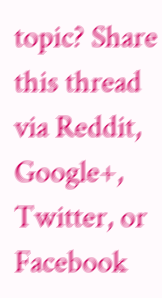topic? Share this thread via Reddit, Google+, Twitter, or Facebook